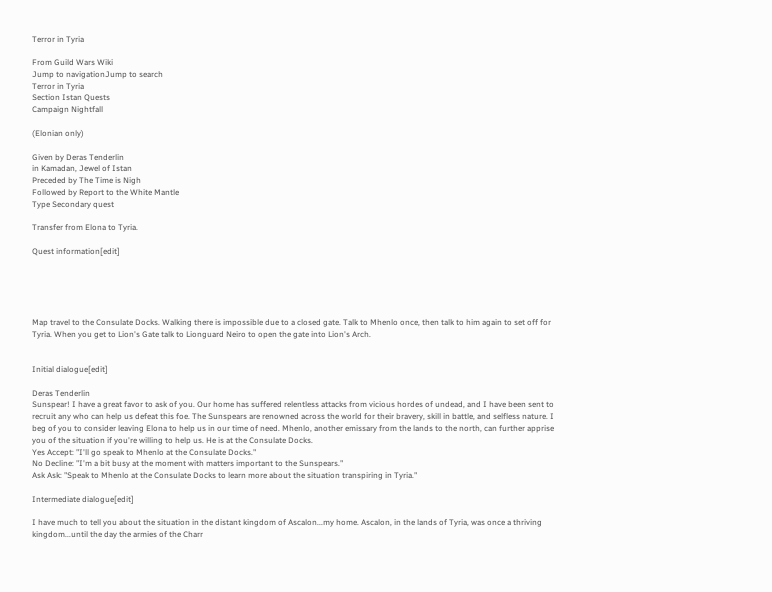Terror in Tyria

From Guild Wars Wiki
Jump to navigationJump to search
Terror in Tyria
Section Istan Quests
Campaign Nightfall

(Elonian only)

Given by Deras Tenderlin
in Kamadan, Jewel of Istan
Preceded by The Time is Nigh
Followed by Report to the White Mantle
Type Secondary quest

Transfer from Elona to Tyria.

Quest information[edit]





Map travel to the Consulate Docks. Walking there is impossible due to a closed gate. Talk to Mhenlo once, then talk to him again to set off for Tyria. When you get to Lion's Gate talk to Lionguard Neiro to open the gate into Lion's Arch.


Initial dialogue[edit]

Deras Tenderlin
Sunspear! I have a great favor to ask of you. Our home has suffered relentless attacks from vicious hordes of undead, and I have been sent to recruit any who can help us defeat this foe. The Sunspears are renowned across the world for their bravery, skill in battle, and selfless nature. I beg of you to consider leaving Elona to help us in our time of need. Mhenlo, another emissary from the lands to the north, can further apprise you of the situation if you're willing to help us. He is at the Consulate Docks.
Yes Accept: "I'll go speak to Mhenlo at the Consulate Docks."
No Decline: "I'm a bit busy at the moment with matters important to the Sunspears."
Ask Ask: "Speak to Mhenlo at the Consulate Docks to learn more about the situation transpiring in Tyria."

Intermediate dialogue[edit]

I have much to tell you about the situation in the distant kingdom of Ascalon...my home. Ascalon, in the lands of Tyria, was once a thriving kingdom...until the day the armies of the Charr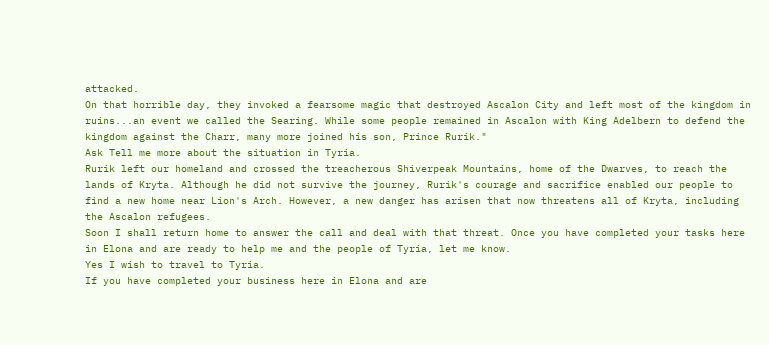attacked.
On that horrible day, they invoked a fearsome magic that destroyed Ascalon City and left most of the kingdom in ruins...an event we called the Searing. While some people remained in Ascalon with King Adelbern to defend the kingdom against the Charr, many more joined his son, Prince Rurik."
Ask Tell me more about the situation in Tyria.
Rurik left our homeland and crossed the treacherous Shiverpeak Mountains, home of the Dwarves, to reach the lands of Kryta. Although he did not survive the journey, Rurik's courage and sacrifice enabled our people to find a new home near Lion's Arch. However, a new danger has arisen that now threatens all of Kryta, including the Ascalon refugees.
Soon I shall return home to answer the call and deal with that threat. Once you have completed your tasks here in Elona and are ready to help me and the people of Tyria, let me know.
Yes I wish to travel to Tyria.
If you have completed your business here in Elona and are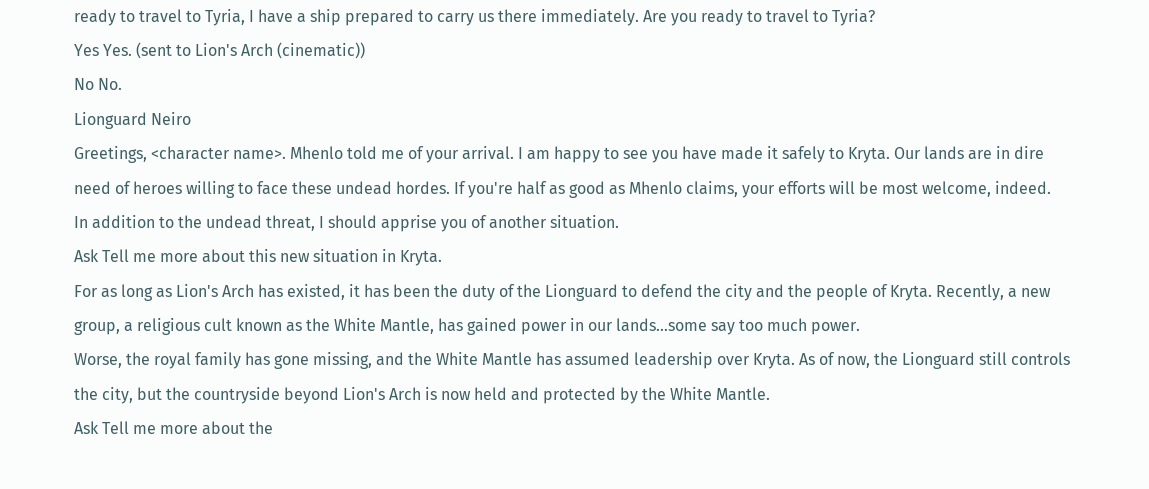ready to travel to Tyria, I have a ship prepared to carry us there immediately. Are you ready to travel to Tyria?
Yes Yes. (sent to Lion's Arch (cinematic))
No No.
Lionguard Neiro
Greetings, <character name>. Mhenlo told me of your arrival. I am happy to see you have made it safely to Kryta. Our lands are in dire need of heroes willing to face these undead hordes. If you're half as good as Mhenlo claims, your efforts will be most welcome, indeed.
In addition to the undead threat, I should apprise you of another situation.
Ask Tell me more about this new situation in Kryta.
For as long as Lion's Arch has existed, it has been the duty of the Lionguard to defend the city and the people of Kryta. Recently, a new group, a religious cult known as the White Mantle, has gained power in our lands...some say too much power.
Worse, the royal family has gone missing, and the White Mantle has assumed leadership over Kryta. As of now, the Lionguard still controls the city, but the countryside beyond Lion's Arch is now held and protected by the White Mantle.
Ask Tell me more about the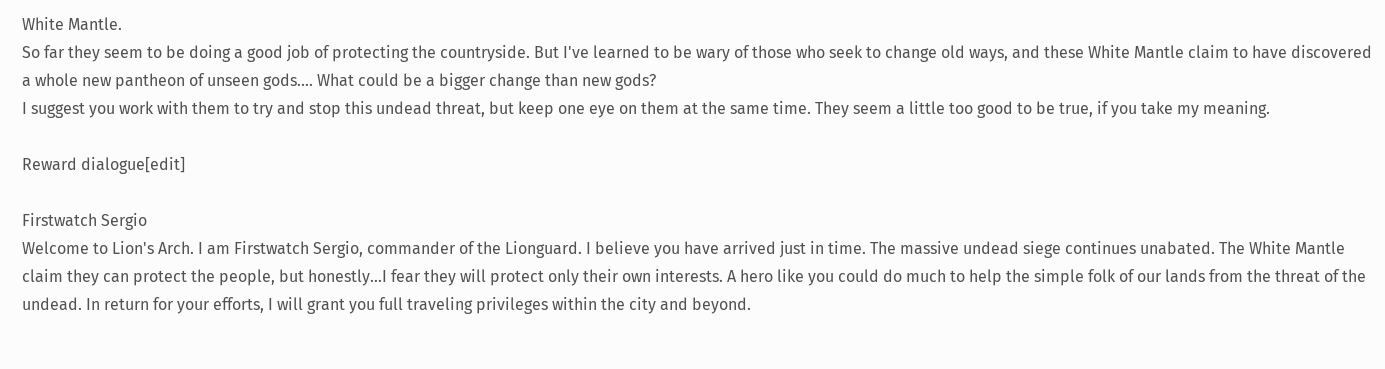White Mantle.
So far they seem to be doing a good job of protecting the countryside. But I've learned to be wary of those who seek to change old ways, and these White Mantle claim to have discovered a whole new pantheon of unseen gods.... What could be a bigger change than new gods?
I suggest you work with them to try and stop this undead threat, but keep one eye on them at the same time. They seem a little too good to be true, if you take my meaning.

Reward dialogue[edit]

Firstwatch Sergio
Welcome to Lion's Arch. I am Firstwatch Sergio, commander of the Lionguard. I believe you have arrived just in time. The massive undead siege continues unabated. The White Mantle claim they can protect the people, but honestly...I fear they will protect only their own interests. A hero like you could do much to help the simple folk of our lands from the threat of the undead. In return for your efforts, I will grant you full traveling privileges within the city and beyond.